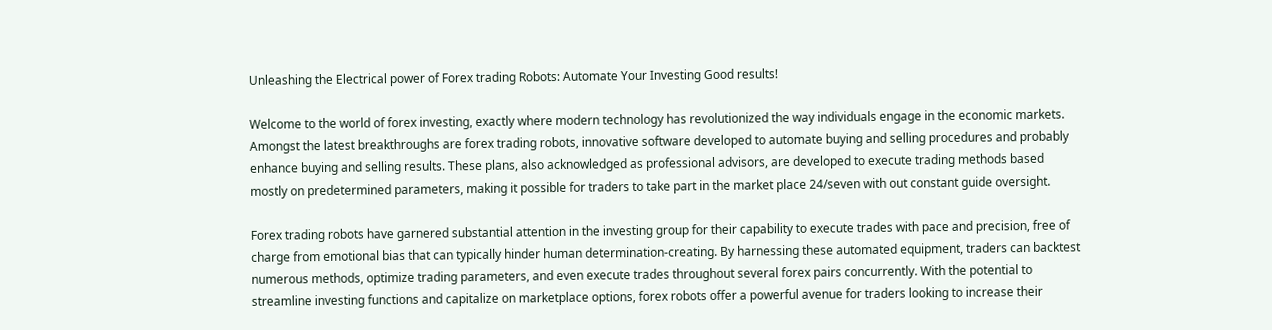Unleashing the Electrical power of Forex trading Robots: Automate Your Investing Good results!

Welcome to the world of forex investing, exactly where modern technology has revolutionized the way individuals engage in the economic markets. Amongst the latest breakthroughs are forex trading robots, innovative software developed to automate buying and selling procedures and probably enhance buying and selling results. These plans, also acknowledged as professional advisors, are developed to execute trading methods based mostly on predetermined parameters, making it possible for traders to take part in the market place 24/seven with out constant guide oversight.

Forex trading robots have garnered substantial attention in the investing group for their capability to execute trades with pace and precision, free of charge from emotional bias that can typically hinder human determination-creating. By harnessing these automated equipment, traders can backtest numerous methods, optimize trading parameters, and even execute trades throughout several forex pairs concurrently. With the potential to streamline investing functions and capitalize on marketplace options, forex robots offer a powerful avenue for traders looking to increase their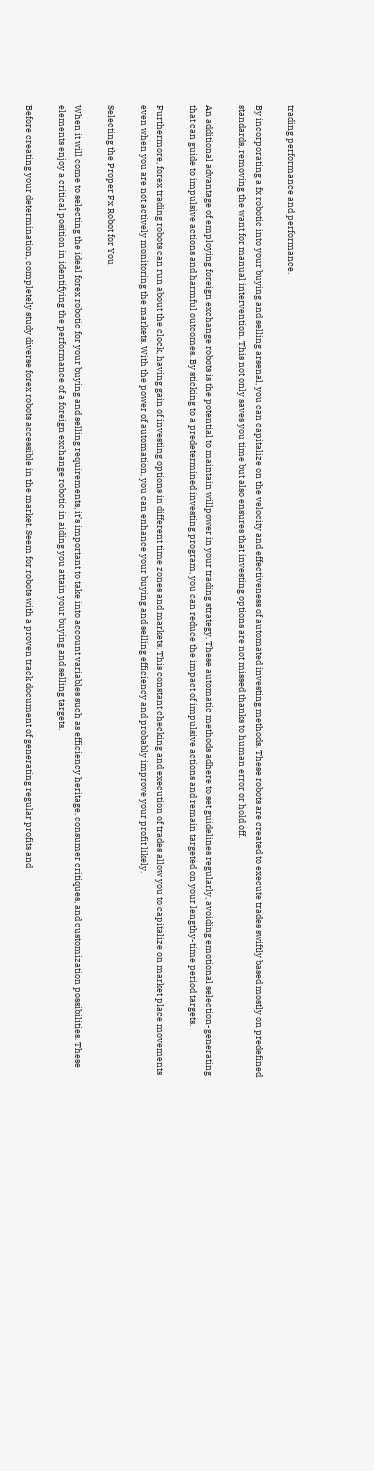trading performance and performance.

By incorporating a fx robotic into your buying and selling arsenal, you can capitalize on the velocity and effectiveness of automated investing methods. These robots are created to execute trades swiftly based mostly on predefined standards, removing the want for manual intervention. This not only saves you time but also ensures that investing options are not missed thanks to human error or hold off.

An additional advantage of employing foreign exchange robots is the potential to maintain willpower in your trading strategy. These automatic methods adhere to set guidelines regularly, avoiding emotional selection-generating that can guide to impulsive actions and harmful outcomes. By sticking to a predetermined investing program, you can reduce the impact of impulsive actions and remain targeted on your lengthy-time period targets.

Furthermore, forex trading robots can run about the clock, having gain of investing options in different time zones and markets. This constant checking and execution of trades allow you to capitalize on market place movements even when you are not actively monitoring the markets. With the power of automation, you can enhance your buying and selling efficiency and probably improve your profit likely.

Selecting the Proper Fx Robot for You

When it will come to selecting the ideal forex robotic for your buying and selling requirements, it’s important to take into account variables such as efficiency heritage, consumer critiques, and customization possibilities. These elements enjoy a critical position in identifying the performance of a foreign exchange robotic in aiding you attain your buying and selling targets.

Before creating your determination, completely study diverse forex robots accessible in the market. Seem for robots with a proven track document of generating regular profits and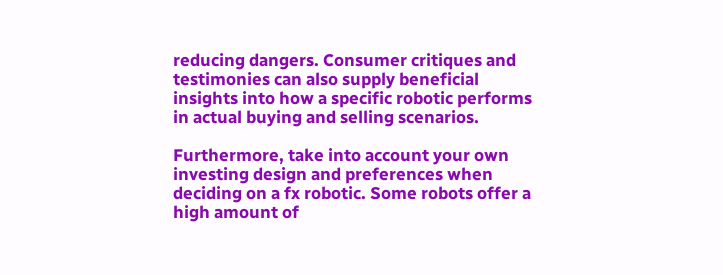reducing dangers. Consumer critiques and testimonies can also supply beneficial insights into how a specific robotic performs in actual buying and selling scenarios.

Furthermore, take into account your own investing design and preferences when deciding on a fx robotic. Some robots offer a high amount of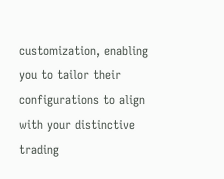customization, enabling you to tailor their configurations to align with your distinctive trading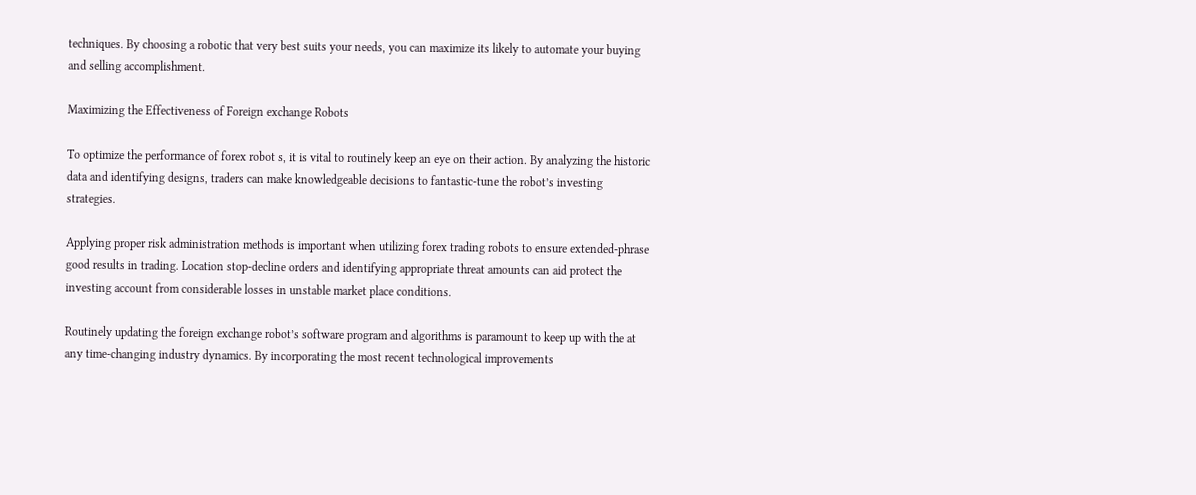techniques. By choosing a robotic that very best suits your needs, you can maximize its likely to automate your buying and selling accomplishment.

Maximizing the Effectiveness of Foreign exchange Robots

To optimize the performance of forex robot s, it is vital to routinely keep an eye on their action. By analyzing the historic data and identifying designs, traders can make knowledgeable decisions to fantastic-tune the robot’s investing strategies.

Applying proper risk administration methods is important when utilizing forex trading robots to ensure extended-phrase good results in trading. Location stop-decline orders and identifying appropriate threat amounts can aid protect the investing account from considerable losses in unstable market place conditions.

Routinely updating the foreign exchange robot’s software program and algorithms is paramount to keep up with the at any time-changing industry dynamics. By incorporating the most recent technological improvements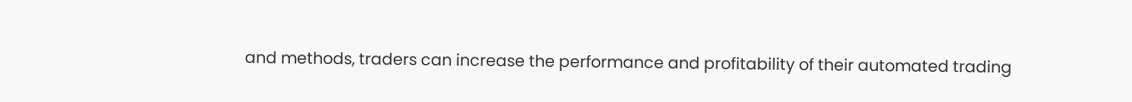and methods, traders can increase the performance and profitability of their automated trading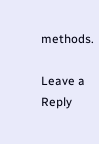methods.

Leave a Reply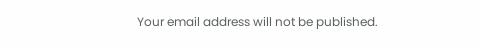Your email address will not be published.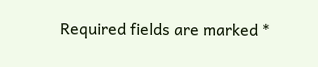Required fields are marked *